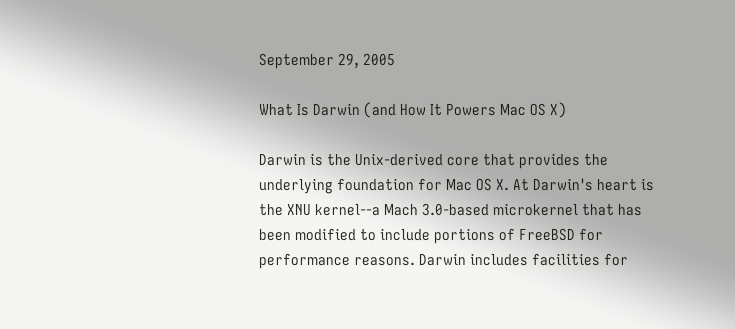September 29, 2005

What Is Darwin (and How It Powers Mac OS X)

Darwin is the Unix-derived core that provides the underlying foundation for Mac OS X. At Darwin's heart is the XNU kernel--a Mach 3.0-based microkernel that has been modified to include portions of FreeBSD for performance reasons. Darwin includes facilities for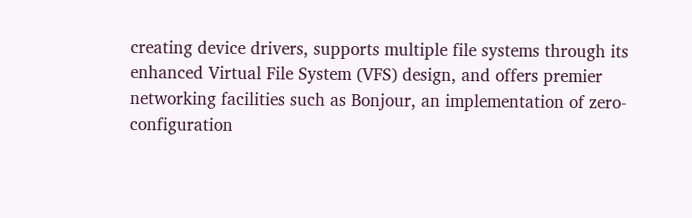creating device drivers, supports multiple file systems through its enhanced Virtual File System (VFS) design, and offers premier networking facilities such as Bonjour, an implementation of zero-configuration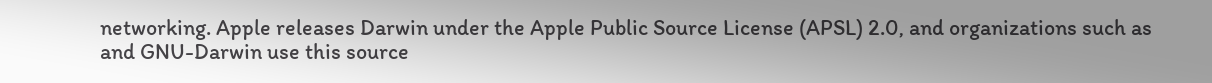networking. Apple releases Darwin under the Apple Public Source License (APSL) 2.0, and organizations such as and GNU-Darwin use this source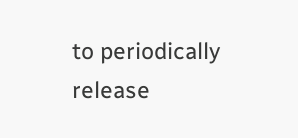to periodically release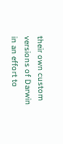their own custom versions of Darwin in an effort to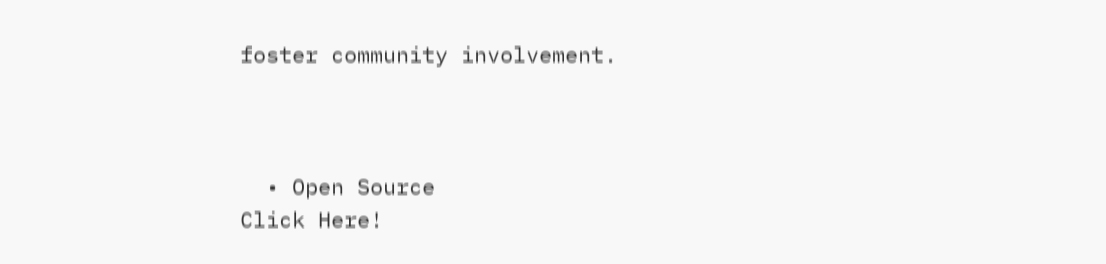foster community involvement.



  • Open Source
Click Here!